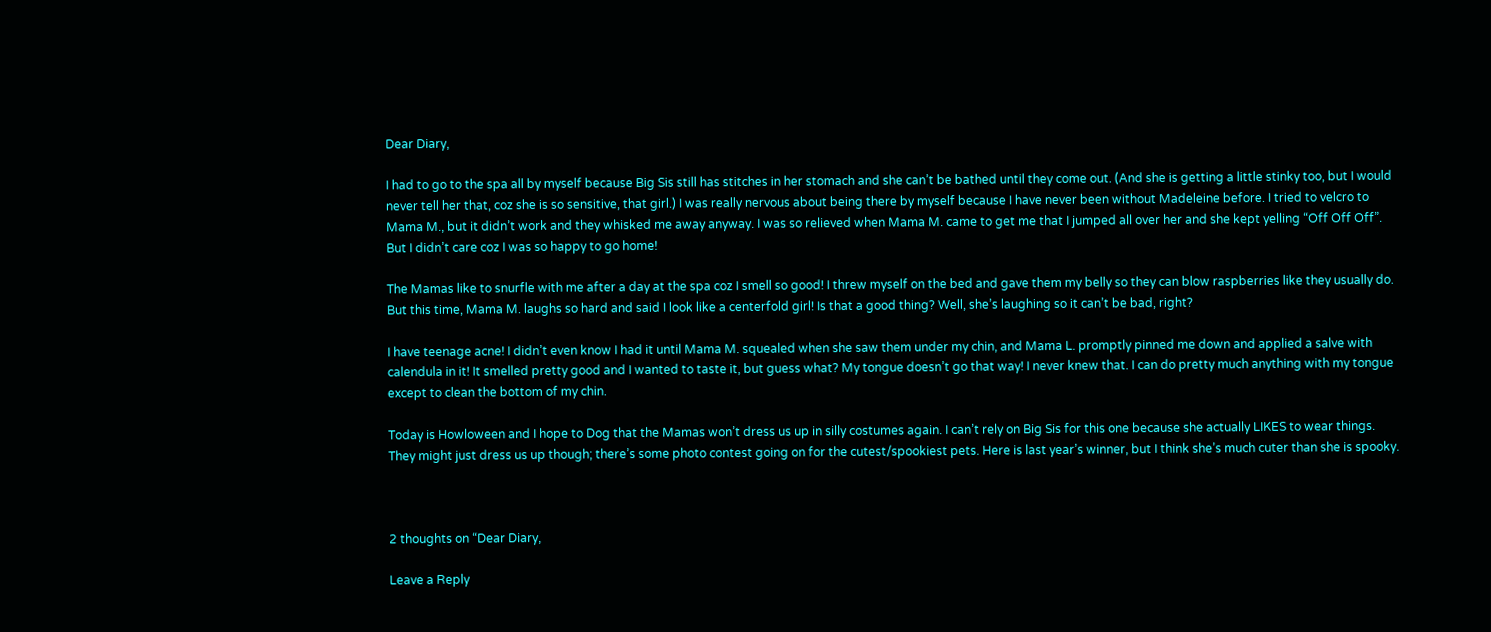Dear Diary,

I had to go to the spa all by myself because Big Sis still has stitches in her stomach and she can’t be bathed until they come out. (And she is getting a little stinky too, but I would never tell her that, coz she is so sensitive, that girl.) I was really nervous about being there by myself because I have never been without Madeleine before. I tried to velcro to Mama M., but it didn’t work and they whisked me away anyway. I was so relieved when Mama M. came to get me that I jumped all over her and she kept yelling “Off Off Off”. But I didn’t care coz I was so happy to go home!

The Mamas like to snurfle with me after a day at the spa coz I smell so good! I threw myself on the bed and gave them my belly so they can blow raspberries like they usually do. But this time, Mama M. laughs so hard and said I look like a centerfold girl! Is that a good thing? Well, she’s laughing so it can’t be bad, right?

I have teenage acne! I didn’t even know I had it until Mama M. squealed when she saw them under my chin, and Mama L. promptly pinned me down and applied a salve with calendula in it! It smelled pretty good and I wanted to taste it, but guess what? My tongue doesn’t go that way! I never knew that. I can do pretty much anything with my tongue except to clean the bottom of my chin.

Today is Howloween and I hope to Dog that the Mamas won’t dress us up in silly costumes again. I can’t rely on Big Sis for this one because she actually LIKES to wear things. They might just dress us up though; there’s some photo contest going on for the cutest/spookiest pets. Here is last year’s winner, but I think she’s much cuter than she is spooky.



2 thoughts on “Dear Diary,

Leave a Reply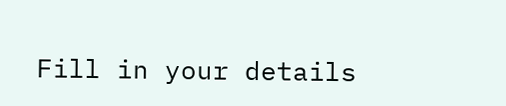Fill in your details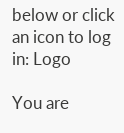below or click an icon to log in: Logo

You are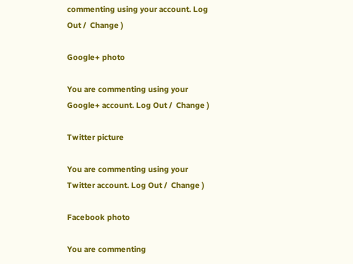commenting using your account. Log Out /  Change )

Google+ photo

You are commenting using your Google+ account. Log Out /  Change )

Twitter picture

You are commenting using your Twitter account. Log Out /  Change )

Facebook photo

You are commenting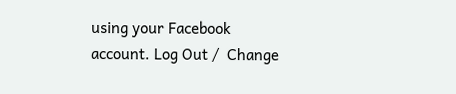using your Facebook account. Log Out /  Change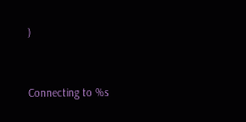)


Connecting to %s